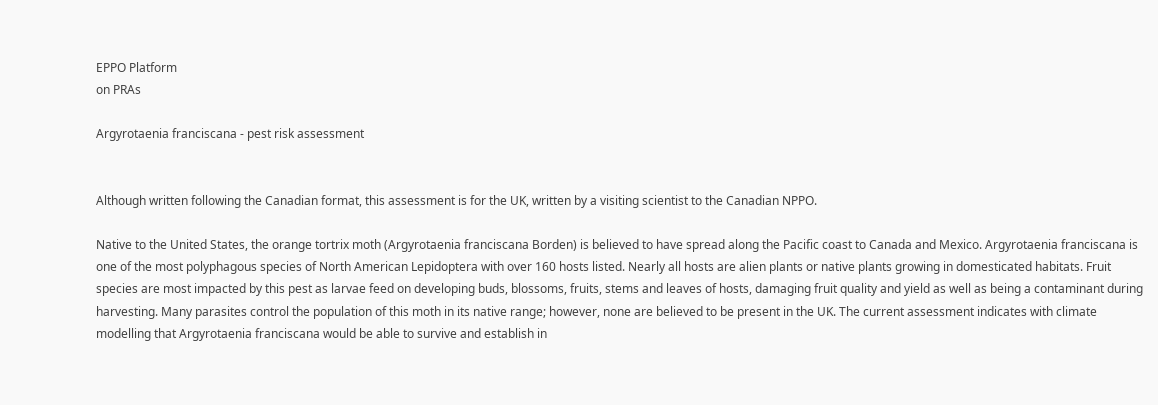EPPO Platform
on PRAs

Argyrotaenia franciscana - pest risk assessment


Although written following the Canadian format, this assessment is for the UK, written by a visiting scientist to the Canadian NPPO.

Native to the United States, the orange tortrix moth (Argyrotaenia franciscana Borden) is believed to have spread along the Pacific coast to Canada and Mexico. Argyrotaenia franciscana is one of the most polyphagous species of North American Lepidoptera with over 160 hosts listed. Nearly all hosts are alien plants or native plants growing in domesticated habitats. Fruit species are most impacted by this pest as larvae feed on developing buds, blossoms, fruits, stems and leaves of hosts, damaging fruit quality and yield as well as being a contaminant during harvesting. Many parasites control the population of this moth in its native range; however, none are believed to be present in the UK. The current assessment indicates with climate modelling that Argyrotaenia franciscana would be able to survive and establish in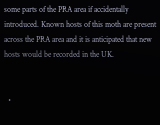some parts of the PRA area if accidentally introduced. Known hosts of this moth are present across the PRA area and it is anticipated that new hosts would be recorded in the UK.


  •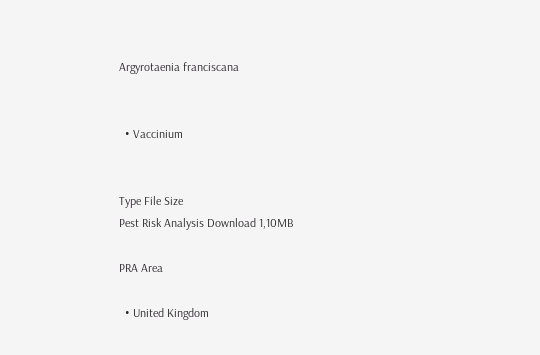Argyrotaenia franciscana


  • Vaccinium


Type File Size
Pest Risk Analysis Download 1,10MB

PRA Area

  • United Kingdom